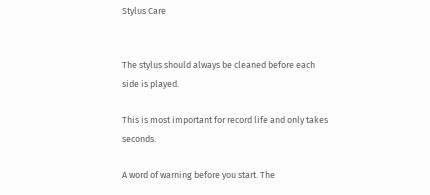Stylus Care


The stylus should always be cleaned before each side is played.

This is most important for record life and only takes seconds.

A word of warning before you start. The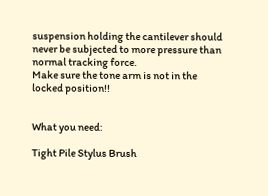suspension holding the cantilever should never be subjected to more pressure than normal tracking force.
Make sure the tone arm is not in the locked position!!


What you need:

Tight Pile Stylus Brush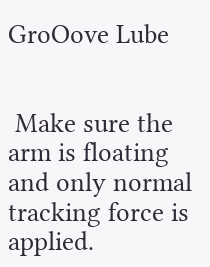GroOove Lube


 Make sure the arm is floating and only normal tracking force is applied.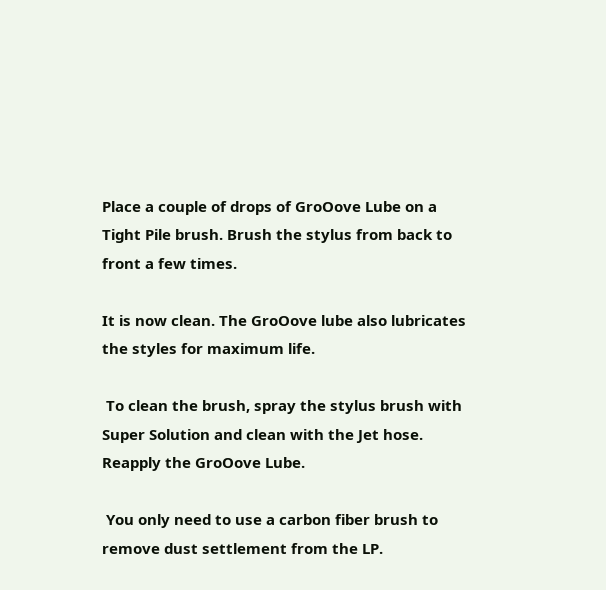Place a couple of drops of GroOove Lube on a Tight Pile brush. Brush the stylus from back to front a few times.

It is now clean. The GroOove lube also lubricates the styles for maximum life.

 To clean the brush, spray the stylus brush with Super Solution and clean with the Jet hose. Reapply the GroOove Lube.

 You only need to use a carbon fiber brush to remove dust settlement from the LP.